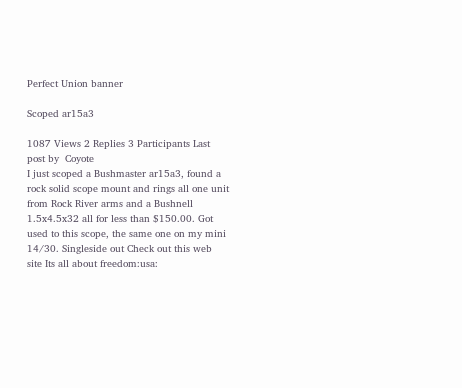Perfect Union banner

Scoped ar15a3

1087 Views 2 Replies 3 Participants Last post by  Coyote
I just scoped a Bushmaster ar15a3, found a rock solid scope mount and rings all one unit from Rock River arms and a Bushnell 1.5x4.5x32 all for less than $150.00. Got used to this scope, the same one on my mini 14/30. Singleside out Check out this web site Its all about freedom:usa: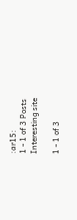:ar15:
1 - 1 of 3 Posts
Interesting site

1 - 1 of 3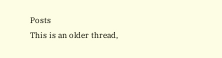Posts
This is an older thread,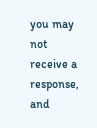you may not receive a response, and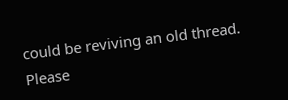could be reviving an old thread. Please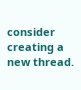consider creating a new thread.